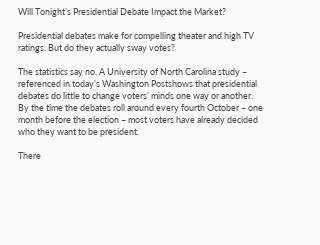Will Tonight’s Presidential Debate Impact the Market?

Presidential debates make for compelling theater and high TV ratings. But do they actually sway votes?

The statistics say no. A University of North Carolina study – referenced in today’s Washington Postshows that presidential debates do little to change voters’ minds one way or another. By the time the debates roll around every fourth October – one month before the election – most voters have already decided who they want to be president.

There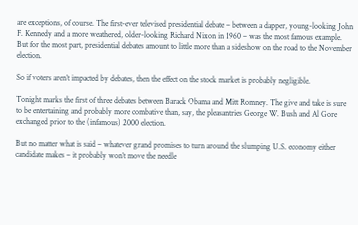are exceptions, of course. The first-ever televised presidential debate – between a dapper, young-looking John F. Kennedy and a more weathered, older-looking Richard Nixon in 1960 – was the most famous example. But for the most part, presidential debates amount to little more than a sideshow on the road to the November election.

So if voters aren’t impacted by debates, then the effect on the stock market is probably negligible.

Tonight marks the first of three debates between Barack Obama and Mitt Romney. The give and take is sure to be entertaining and probably more combative than, say, the pleasantries George W. Bush and Al Gore exchanged prior to the (infamous) 2000 election.

But no matter what is said – whatever grand promises to turn around the slumping U.S. economy either candidate makes – it probably won’t move the needle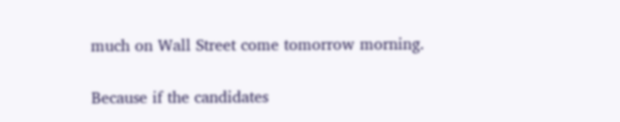much on Wall Street come tomorrow morning.

Because if the candidates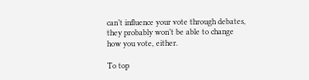can’t influence your vote through debates, they probably won’t be able to change how you vote, either.

To top